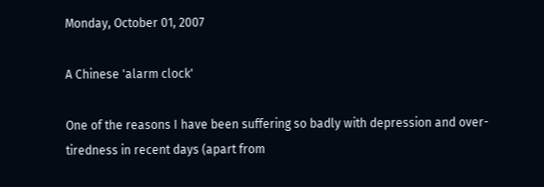Monday, October 01, 2007

A Chinese 'alarm clock'

One of the reasons I have been suffering so badly with depression and over-tiredness in recent days (apart from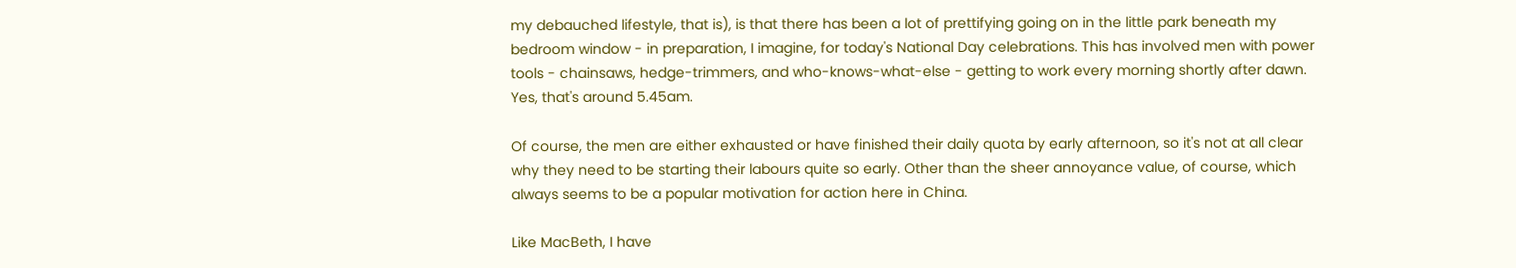my debauched lifestyle, that is), is that there has been a lot of prettifying going on in the little park beneath my bedroom window - in preparation, I imagine, for today's National Day celebrations. This has involved men with power tools - chainsaws, hedge-trimmers, and who-knows-what-else - getting to work every morning shortly after dawn. Yes, that's around 5.45am.

Of course, the men are either exhausted or have finished their daily quota by early afternoon, so it's not at all clear why they need to be starting their labours quite so early. Other than the sheer annoyance value, of course, which always seems to be a popular motivation for action here in China.

Like MacBeth, I have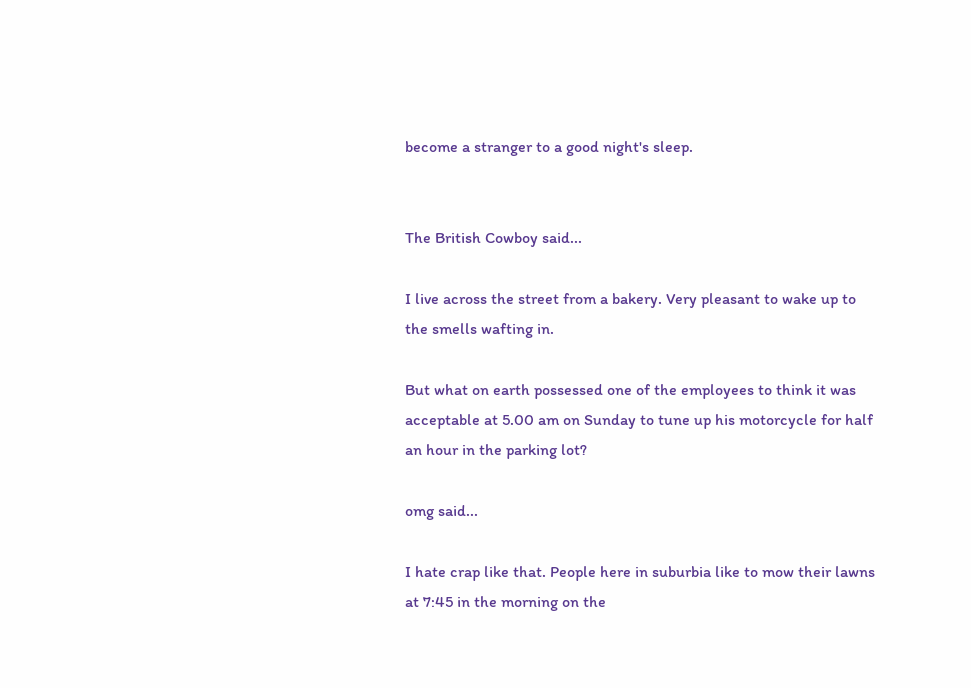become a stranger to a good night's sleep.


The British Cowboy said...

I live across the street from a bakery. Very pleasant to wake up to the smells wafting in.

But what on earth possessed one of the employees to think it was acceptable at 5.00 am on Sunday to tune up his motorcycle for half an hour in the parking lot?

omg said...

I hate crap like that. People here in suburbia like to mow their lawns at 7:45 in the morning on the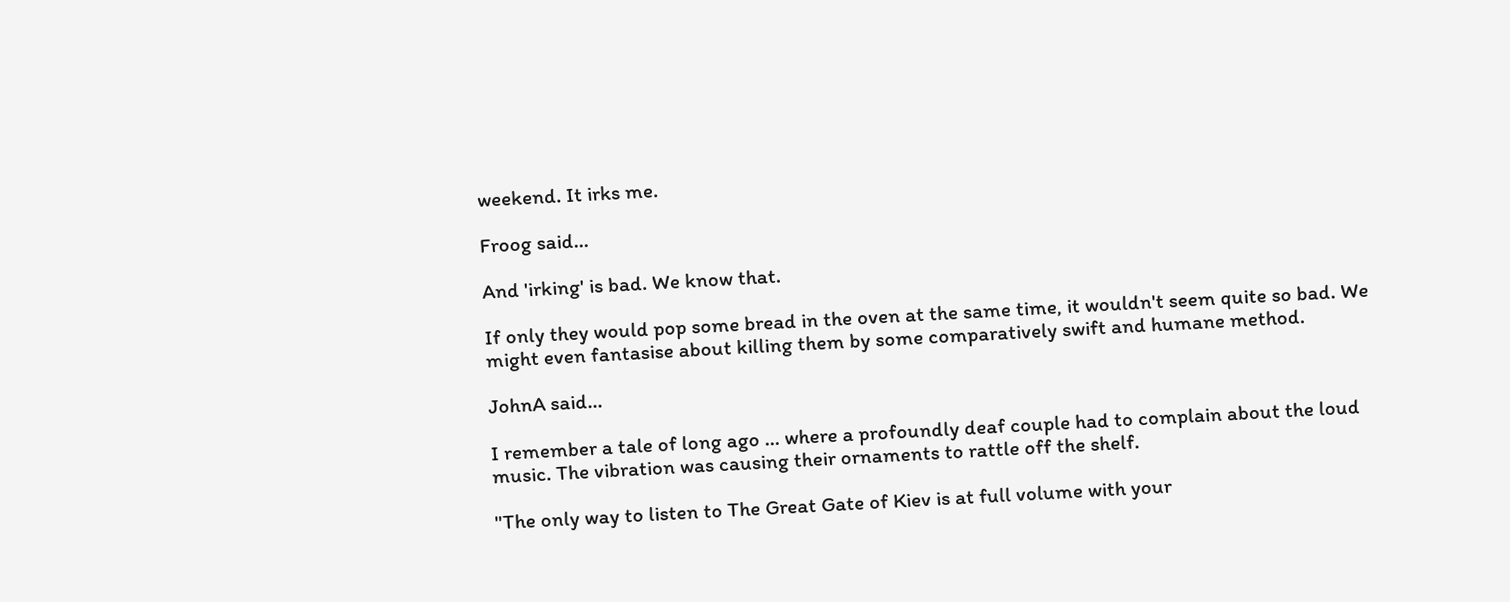weekend. It irks me.

Froog said...

And 'irking' is bad. We know that.

If only they would pop some bread in the oven at the same time, it wouldn't seem quite so bad. We might even fantasise about killing them by some comparatively swift and humane method.

JohnA said...

I remember a tale of long ago ... where a profoundly deaf couple had to complain about the loud music. The vibration was causing their ornaments to rattle off the shelf.

"The only way to listen to The Great Gate of Kiev is at full volume with your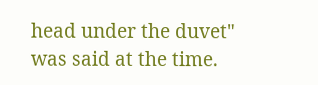head under the duvet" was said at the time.